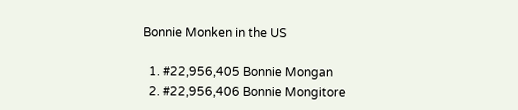Bonnie Monken in the US

  1. #22,956,405 Bonnie Mongan
  2. #22,956,406 Bonnie Mongitore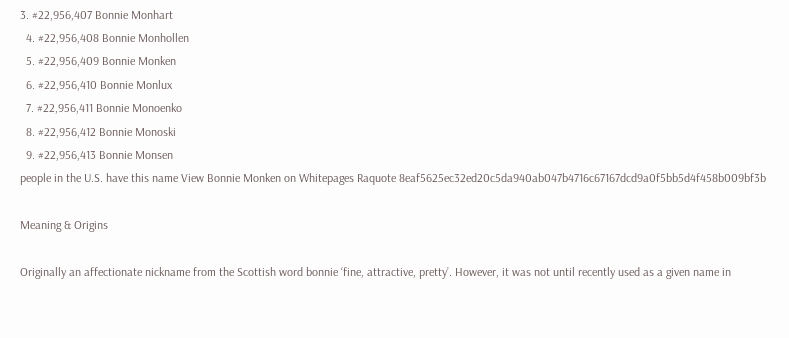3. #22,956,407 Bonnie Monhart
  4. #22,956,408 Bonnie Monhollen
  5. #22,956,409 Bonnie Monken
  6. #22,956,410 Bonnie Monlux
  7. #22,956,411 Bonnie Monoenko
  8. #22,956,412 Bonnie Monoski
  9. #22,956,413 Bonnie Monsen
people in the U.S. have this name View Bonnie Monken on Whitepages Raquote 8eaf5625ec32ed20c5da940ab047b4716c67167dcd9a0f5bb5d4f458b009bf3b

Meaning & Origins

Originally an affectionate nickname from the Scottish word bonnie ‘fine, attractive, pretty’. However, it was not until recently used as a given name in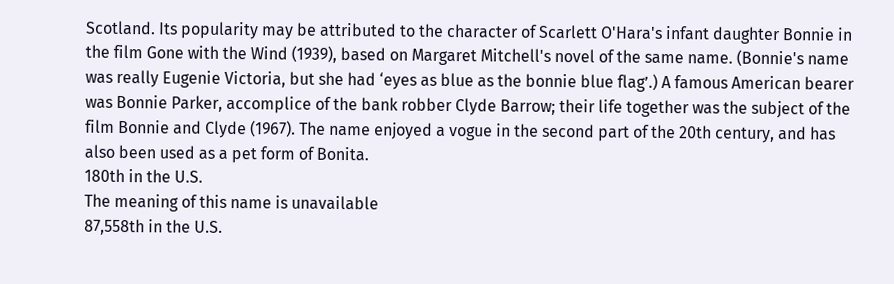Scotland. Its popularity may be attributed to the character of Scarlett O'Hara's infant daughter Bonnie in the film Gone with the Wind (1939), based on Margaret Mitchell's novel of the same name. (Bonnie's name was really Eugenie Victoria, but she had ‘eyes as blue as the bonnie blue flag’.) A famous American bearer was Bonnie Parker, accomplice of the bank robber Clyde Barrow; their life together was the subject of the film Bonnie and Clyde (1967). The name enjoyed a vogue in the second part of the 20th century, and has also been used as a pet form of Bonita.
180th in the U.S.
The meaning of this name is unavailable
87,558th in the U.S.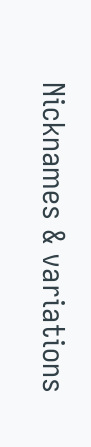Nicknames & variations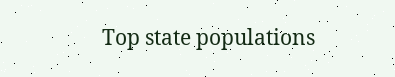Top state populations